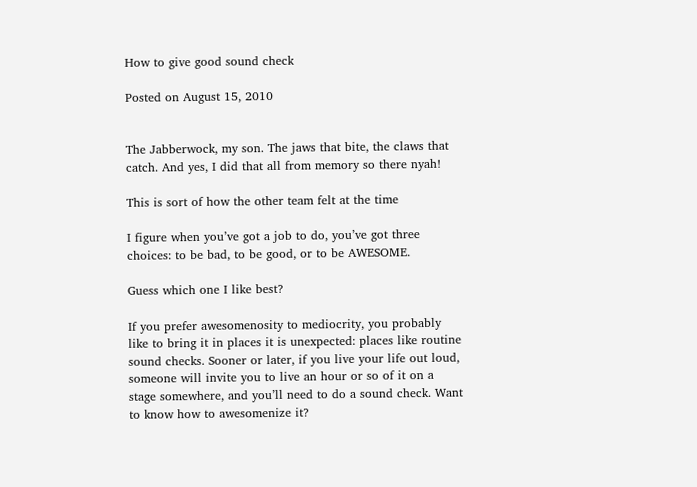How to give good sound check

Posted on August 15, 2010


The Jabberwock, my son. The jaws that bite, the claws that catch. And yes, I did that all from memory so there nyah!

This is sort of how the other team felt at the time

I figure when you’ve got a job to do, you’ve got three choices: to be bad, to be good, or to be AWESOME.

Guess which one I like best?

If you prefer awesomenosity to mediocrity, you probably like to bring it in places it is unexpected: places like routine sound checks. Sooner or later, if you live your life out loud, someone will invite you to live an hour or so of it on a stage somewhere, and you’ll need to do a sound check. Want to know how to awesomenize it?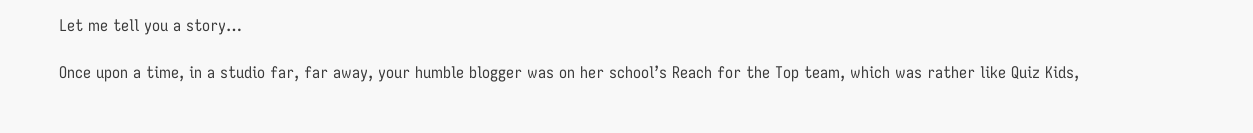Let me tell you a story…

Once upon a time, in a studio far, far away, your humble blogger was on her school’s Reach for the Top team, which was rather like Quiz Kids,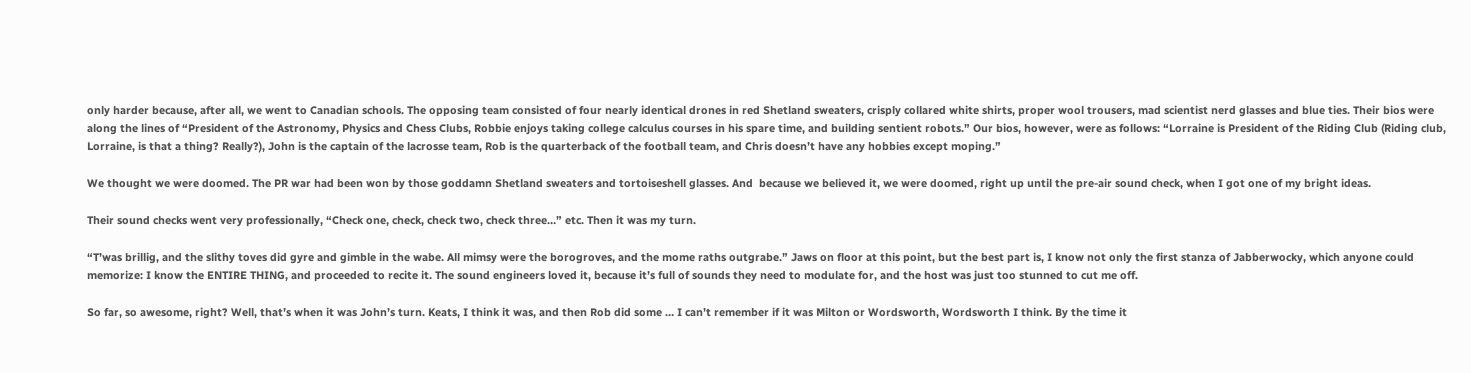only harder because, after all, we went to Canadian schools. The opposing team consisted of four nearly identical drones in red Shetland sweaters, crisply collared white shirts, proper wool trousers, mad scientist nerd glasses and blue ties. Their bios were along the lines of “President of the Astronomy, Physics and Chess Clubs, Robbie enjoys taking college calculus courses in his spare time, and building sentient robots.” Our bios, however, were as follows: “Lorraine is President of the Riding Club (Riding club, Lorraine, is that a thing? Really?), John is the captain of the lacrosse team, Rob is the quarterback of the football team, and Chris doesn’t have any hobbies except moping.”

We thought we were doomed. The PR war had been won by those goddamn Shetland sweaters and tortoiseshell glasses. And  because we believed it, we were doomed, right up until the pre-air sound check, when I got one of my bright ideas.

Their sound checks went very professionally, “Check one, check, check two, check three…” etc. Then it was my turn.

“T’was brillig, and the slithy toves did gyre and gimble in the wabe. All mimsy were the borogroves, and the mome raths outgrabe.” Jaws on floor at this point, but the best part is, I know not only the first stanza of Jabberwocky, which anyone could memorize: I know the ENTIRE THING, and proceeded to recite it. The sound engineers loved it, because it’s full of sounds they need to modulate for, and the host was just too stunned to cut me off.

So far, so awesome, right? Well, that’s when it was John’s turn. Keats, I think it was, and then Rob did some … I can’t remember if it was Milton or Wordsworth, Wordsworth I think. By the time it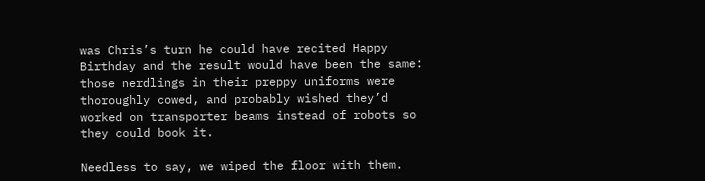was Chris’s turn he could have recited Happy Birthday and the result would have been the same: those nerdlings in their preppy uniforms were thoroughly cowed, and probably wished they’d worked on transporter beams instead of robots so they could book it.

Needless to say, we wiped the floor with them.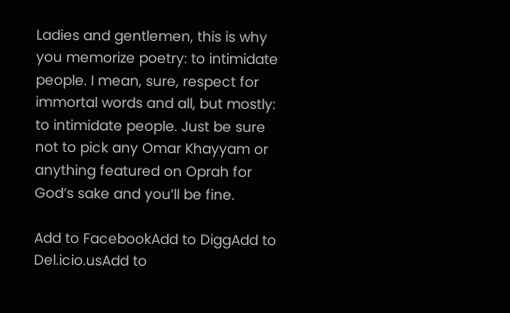Ladies and gentlemen, this is why you memorize poetry: to intimidate people. I mean, sure, respect for immortal words and all, but mostly: to intimidate people. Just be sure not to pick any Omar Khayyam or anything featured on Oprah for God’s sake and you’ll be fine.

Add to FacebookAdd to DiggAdd to Del.icio.usAdd to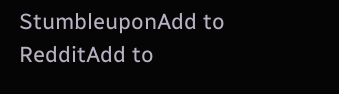StumbleuponAdd to RedditAdd to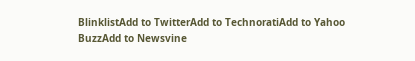BlinklistAdd to TwitterAdd to TechnoratiAdd to Yahoo BuzzAdd to Newsvine